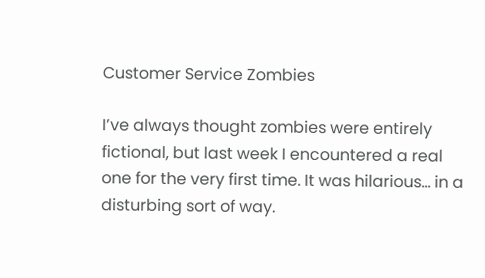Customer Service Zombies

I’ve always thought zombies were entirely fictional, but last week I encountered a real one for the very first time. It was hilarious… in a disturbing sort of way.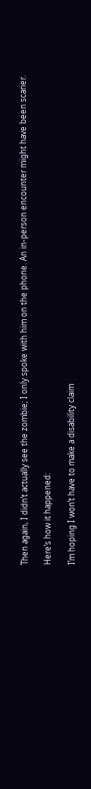Then again, I didn’t actually see the zombie; I only spoke with him on the phone. An in-person encounter might have been scarier.

Here’s how it happened:

I’m hoping I won’t have to make a disability claim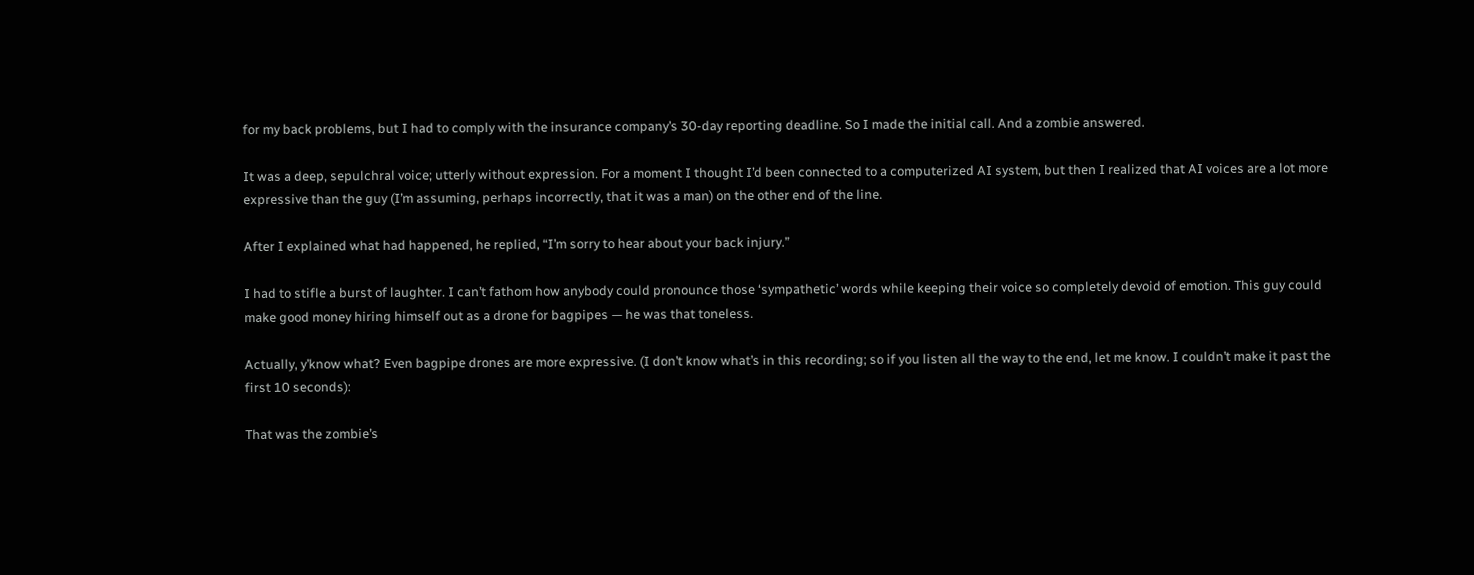for my back problems, but I had to comply with the insurance company’s 30-day reporting deadline. So I made the initial call. And a zombie answered.

It was a deep, sepulchral voice; utterly without expression. For a moment I thought I’d been connected to a computerized AI system, but then I realized that AI voices are a lot more expressive than the guy (I’m assuming, perhaps incorrectly, that it was a man) on the other end of the line.

After I explained what had happened, he replied, “I’m sorry to hear about your back injury.”

I had to stifle a burst of laughter. I can’t fathom how anybody could pronounce those ‘sympathetic’ words while keeping their voice so completely devoid of emotion. This guy could make good money hiring himself out as a drone for bagpipes — he was that toneless.

Actually, y’know what? Even bagpipe drones are more expressive. (I don’t know what’s in this recording; so if you listen all the way to the end, let me know. I couldn’t make it past the first 10 seconds):

That was the zombie’s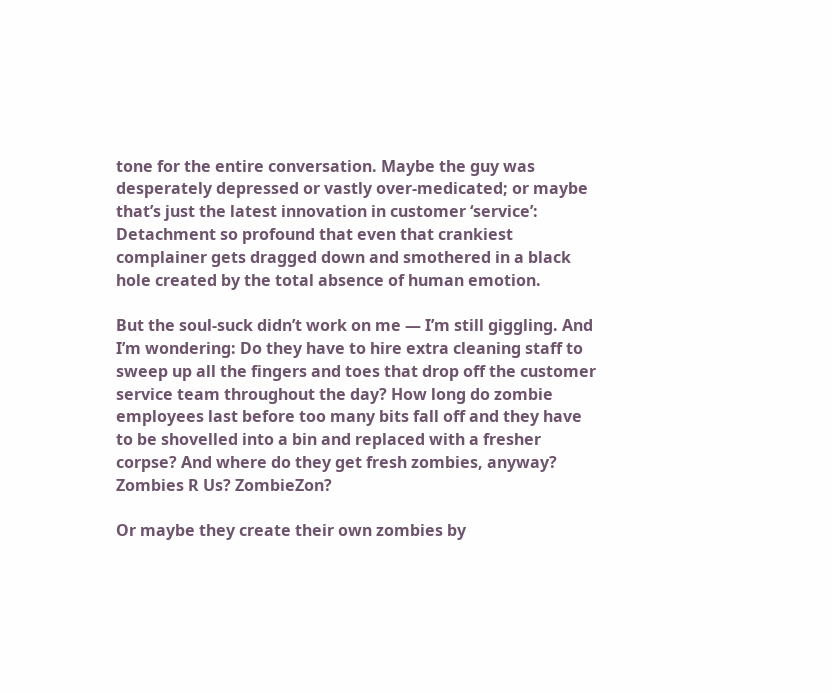tone for the entire conversation. Maybe the guy was desperately depressed or vastly over-medicated; or maybe that’s just the latest innovation in customer ‘service’: Detachment so profound that even that crankiest complainer gets dragged down and smothered in a black hole created by the total absence of human emotion.

But the soul-suck didn’t work on me — I’m still giggling. And I’m wondering: Do they have to hire extra cleaning staff to sweep up all the fingers and toes that drop off the customer service team throughout the day? How long do zombie employees last before too many bits fall off and they have to be shovelled into a bin and replaced with a fresher corpse? And where do they get fresh zombies, anyway? Zombies R Us? ZombieZon?

Or maybe they create their own zombies by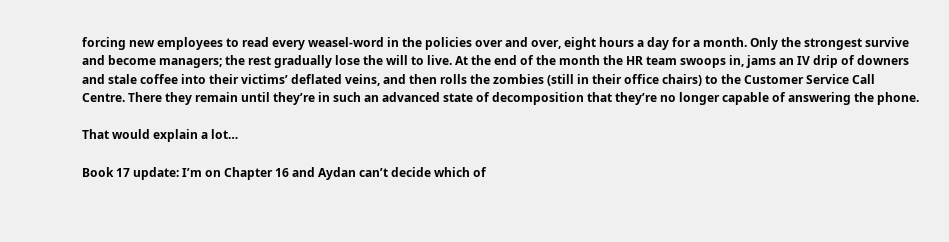forcing new employees to read every weasel-word in the policies over and over, eight hours a day for a month. Only the strongest survive and become managers; the rest gradually lose the will to live. At the end of the month the HR team swoops in, jams an IV drip of downers and stale coffee into their victims’ deflated veins, and then rolls the zombies (still in their office chairs) to the Customer Service Call Centre. There they remain until they’re in such an advanced state of decomposition that they’re no longer capable of answering the phone.

That would explain a lot…

Book 17 update: I’m on Chapter 16 and Aydan can’t decide which of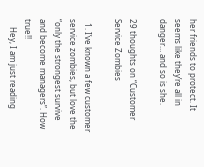her friends to protect. It seems like they’re all in danger… and so is she.

29 thoughts on “Customer Service Zombies

  1. I’ve known a few customer service zombies, but love the “only the strongest survive and become managers”. How true!!
    Hey, I am just reading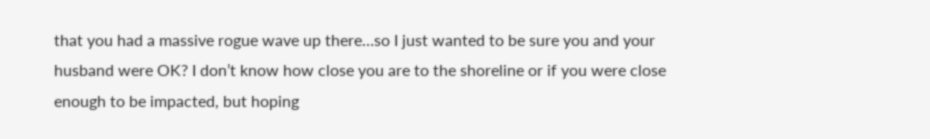that you had a massive rogue wave up there…so I just wanted to be sure you and your husband were OK? I don’t know how close you are to the shoreline or if you were close enough to be impacted, but hoping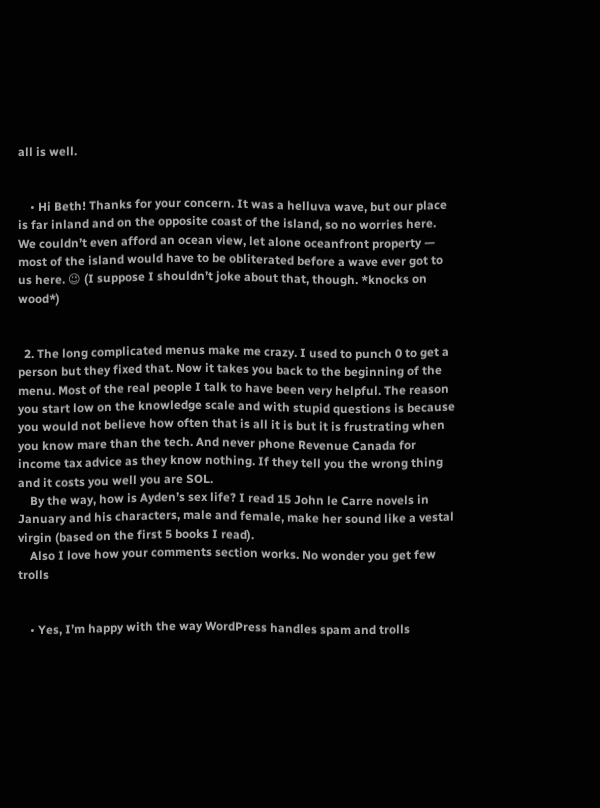all is well.


    • Hi Beth! Thanks for your concern. It was a helluva wave, but our place is far inland and on the opposite coast of the island, so no worries here. We couldn’t even afford an ocean view, let alone oceanfront property — most of the island would have to be obliterated before a wave ever got to us here. 😉 (I suppose I shouldn’t joke about that, though. *knocks on wood*)


  2. The long complicated menus make me crazy. I used to punch 0 to get a person but they fixed that. Now it takes you back to the beginning of the menu. Most of the real people I talk to have been very helpful. The reason you start low on the knowledge scale and with stupid questions is because you would not believe how often that is all it is but it is frustrating when you know mare than the tech. And never phone Revenue Canada for income tax advice as they know nothing. If they tell you the wrong thing and it costs you well you are SOL.
    By the way, how is Ayden’s sex life? I read 15 John le Carre novels in January and his characters, male and female, make her sound like a vestal virgin (based on the first 5 books I read).
    Also I love how your comments section works. No wonder you get few trolls


    • Yes, I’m happy with the way WordPress handles spam and trolls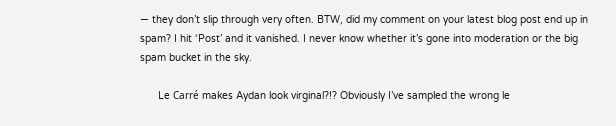— they don’t slip through very often. BTW, did my comment on your latest blog post end up in spam? I hit ‘Post’ and it vanished. I never know whether it’s gone into moderation or the big spam bucket in the sky.

      Le Carré makes Aydan look virginal?!? Obviously I’ve sampled the wrong le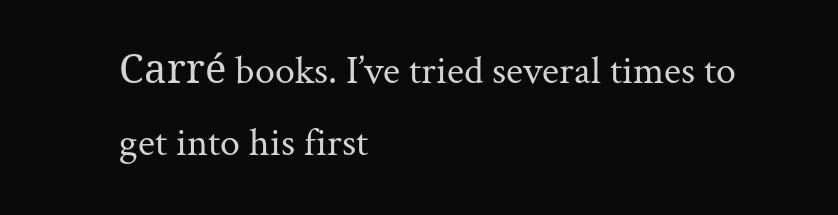Carré books. I’ve tried several times to get into his first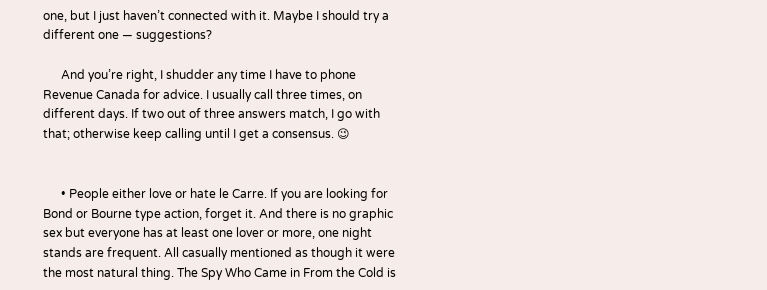one, but I just haven’t connected with it. Maybe I should try a different one — suggestions?

      And you’re right, I shudder any time I have to phone Revenue Canada for advice. I usually call three times, on different days. If two out of three answers match, I go with that; otherwise keep calling until I get a consensus. 😉


      • People either love or hate le Carre. If you are looking for Bond or Bourne type action, forget it. And there is no graphic sex but everyone has at least one lover or more, one night stands are frequent. All casually mentioned as though it were the most natural thing. The Spy Who Came in From the Cold is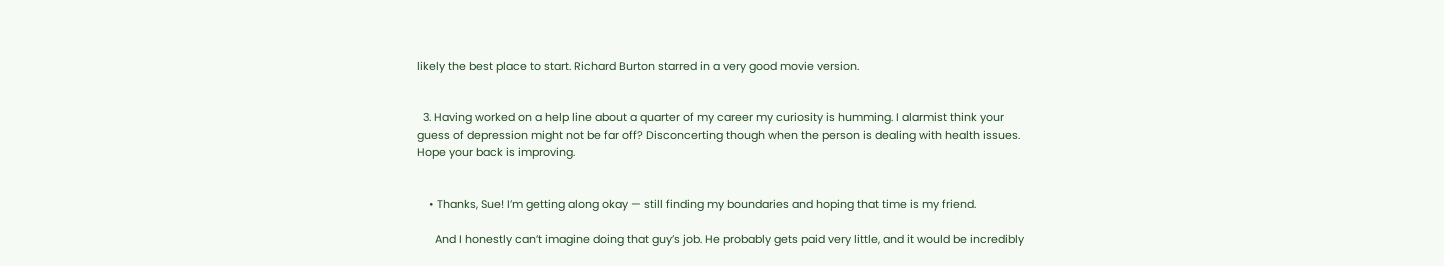likely the best place to start. Richard Burton starred in a very good movie version.


  3. Having worked on a help line about a quarter of my career my curiosity is humming. I alarmist think your guess of depression might not be far off? Disconcerting though when the person is dealing with health issues. Hope your back is improving.


    • Thanks, Sue! I’m getting along okay — still finding my boundaries and hoping that time is my friend.

      And I honestly can’t imagine doing that guy’s job. He probably gets paid very little, and it would be incredibly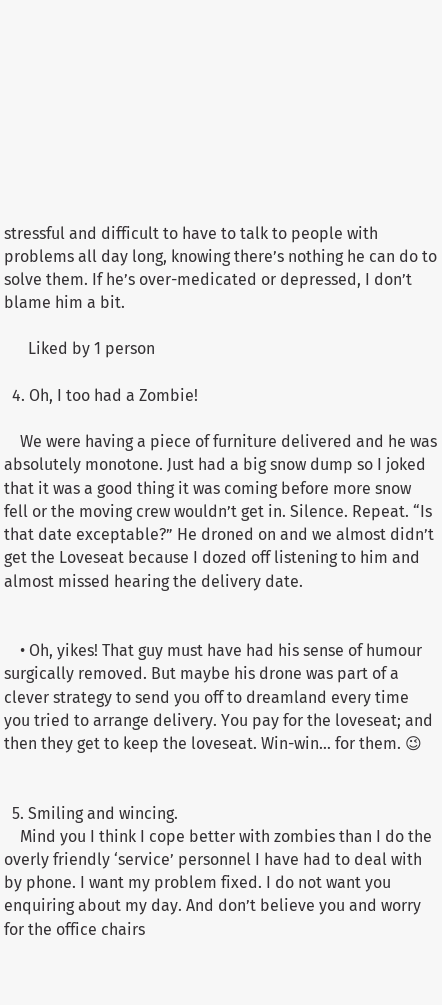stressful and difficult to have to talk to people with problems all day long, knowing there’s nothing he can do to solve them. If he’s over-medicated or depressed, I don’t blame him a bit.

      Liked by 1 person

  4. Oh, I too had a Zombie!

    We were having a piece of furniture delivered and he was absolutely monotone. Just had a big snow dump so I joked that it was a good thing it was coming before more snow fell or the moving crew wouldn’t get in. Silence. Repeat. “Is that date exceptable?” He droned on and we almost didn’t get the Loveseat because I dozed off listening to him and almost missed hearing the delivery date.


    • Oh, yikes! That guy must have had his sense of humour surgically removed. But maybe his drone was part of a clever strategy to send you off to dreamland every time you tried to arrange delivery. You pay for the loveseat; and then they get to keep the loveseat. Win-win… for them. 😉


  5. Smiling and wincing.
    Mind you I think I cope better with zombies than I do the overly friendly ‘service’ personnel I have had to deal with by phone. I want my problem fixed. I do not want you enquiring about my day. And don’t believe you and worry for the office chairs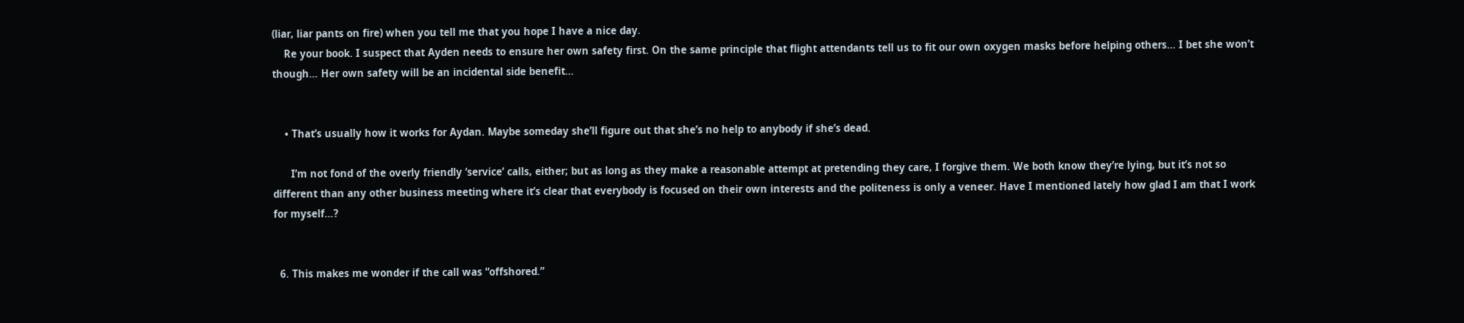(liar, liar pants on fire) when you tell me that you hope I have a nice day.
    Re your book. I suspect that Ayden needs to ensure her own safety first. On the same principle that flight attendants tell us to fit our own oxygen masks before helping others… I bet she won’t though… Her own safety will be an incidental side benefit…


    • That’s usually how it works for Aydan. Maybe someday she’ll figure out that she’s no help to anybody if she’s dead.

      I’m not fond of the overly friendly ‘service’ calls, either; but as long as they make a reasonable attempt at pretending they care, I forgive them. We both know they’re lying, but it’s not so different than any other business meeting where it’s clear that everybody is focused on their own interests and the politeness is only a veneer. Have I mentioned lately how glad I am that I work for myself…?


  6. This makes me wonder if the call was “offshored.”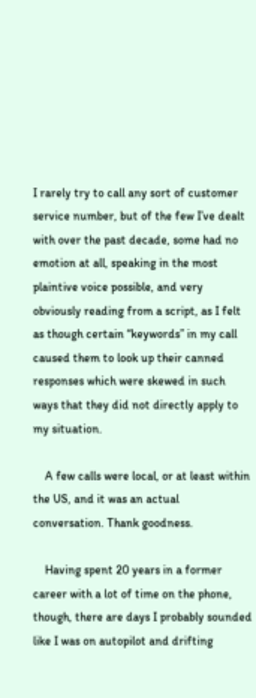I rarely try to call any sort of customer service number, but of the few I’ve dealt with over the past decade, some had no emotion at all, speaking in the most plaintive voice possible, and very obviously reading from a script, as I felt as though certain “keywords” in my call caused them to look up their canned responses which were skewed in such ways that they did not directly apply to my situation.

    A few calls were local, or at least within the US, and it was an actual conversation. Thank goodness.

    Having spent 20 years in a former career with a lot of time on the phone, though, there are days I probably sounded like I was on autopilot and drifting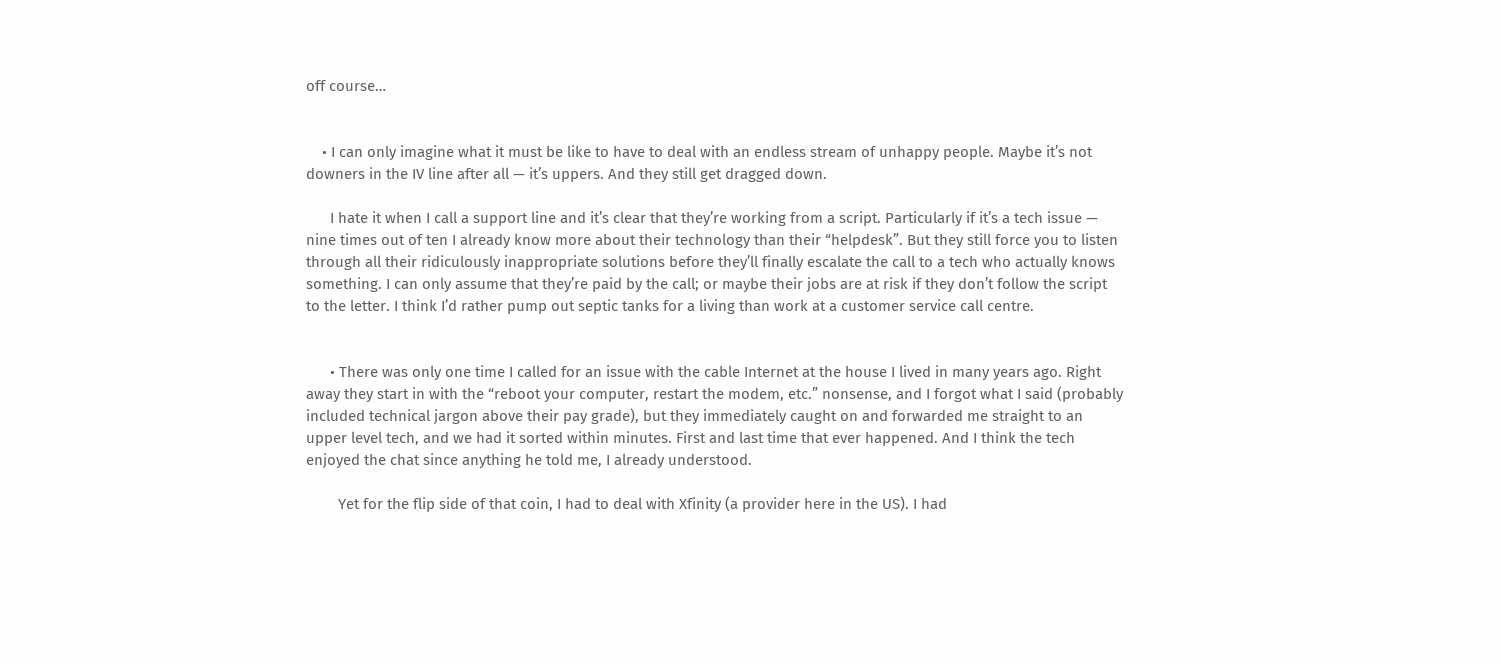off course…


    • I can only imagine what it must be like to have to deal with an endless stream of unhappy people. Maybe it’s not downers in the IV line after all — it’s uppers. And they still get dragged down.

      I hate it when I call a support line and it’s clear that they’re working from a script. Particularly if it’s a tech issue — nine times out of ten I already know more about their technology than their “helpdesk”. But they still force you to listen through all their ridiculously inappropriate solutions before they’ll finally escalate the call to a tech who actually knows something. I can only assume that they’re paid by the call; or maybe their jobs are at risk if they don’t follow the script to the letter. I think I’d rather pump out septic tanks for a living than work at a customer service call centre.


      • There was only one time I called for an issue with the cable Internet at the house I lived in many years ago. Right away they start in with the “reboot your computer, restart the modem, etc.” nonsense, and I forgot what I said (probably included technical jargon above their pay grade), but they immediately caught on and forwarded me straight to an upper level tech, and we had it sorted within minutes. First and last time that ever happened. And I think the tech enjoyed the chat since anything he told me, I already understood.

        Yet for the flip side of that coin, I had to deal with Xfinity (a provider here in the US). I had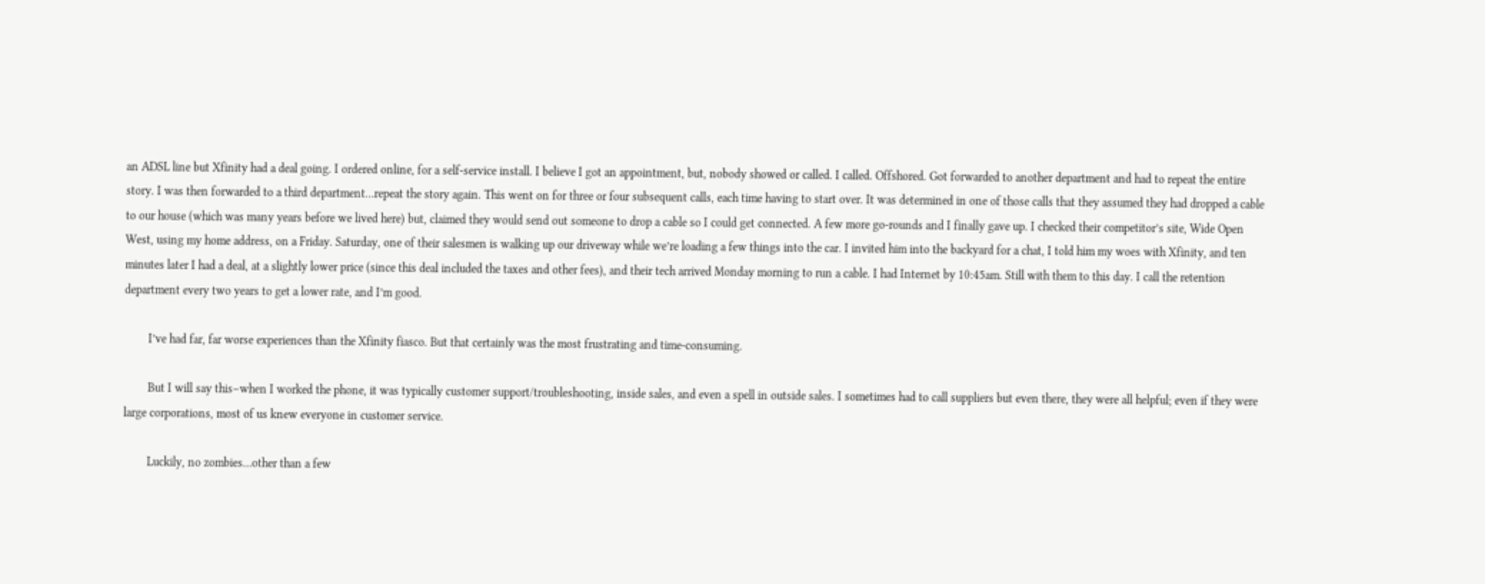an ADSL line but Xfinity had a deal going. I ordered online, for a self-service install. I believe I got an appointment, but, nobody showed or called. I called. Offshored. Got forwarded to another department and had to repeat the entire story. I was then forwarded to a third department…repeat the story again. This went on for three or four subsequent calls, each time having to start over. It was determined in one of those calls that they assumed they had dropped a cable to our house (which was many years before we lived here) but, claimed they would send out someone to drop a cable so I could get connected. A few more go-rounds and I finally gave up. I checked their competitor’s site, Wide Open West, using my home address, on a Friday. Saturday, one of their salesmen is walking up our driveway while we’re loading a few things into the car. I invited him into the backyard for a chat, I told him my woes with Xfinity, and ten minutes later I had a deal, at a slightly lower price (since this deal included the taxes and other fees), and their tech arrived Monday morning to run a cable. I had Internet by 10:45am. Still with them to this day. I call the retention department every two years to get a lower rate, and I’m good.

        I’ve had far, far worse experiences than the Xfinity fiasco. But that certainly was the most frustrating and time-consuming.

        But I will say this–when I worked the phone, it was typically customer support/troubleshooting, inside sales, and even a spell in outside sales. I sometimes had to call suppliers but even there, they were all helpful; even if they were large corporations, most of us knew everyone in customer service.

        Luckily, no zombies…other than a few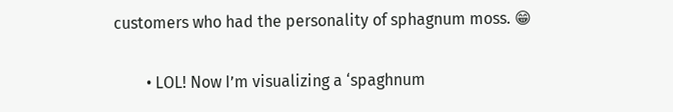customers who had the personality of sphagnum moss. 😁


        • LOL! Now I’m visualizing a ‘spaghnum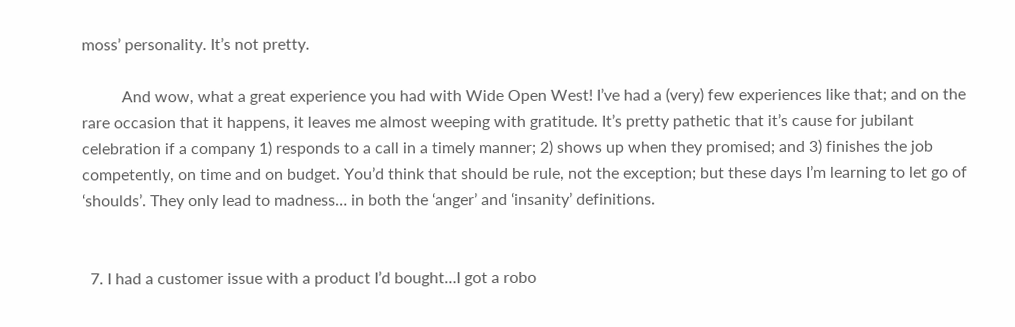moss’ personality. It’s not pretty.

          And wow, what a great experience you had with Wide Open West! I’ve had a (very) few experiences like that; and on the rare occasion that it happens, it leaves me almost weeping with gratitude. It’s pretty pathetic that it’s cause for jubilant celebration if a company 1) responds to a call in a timely manner; 2) shows up when they promised; and 3) finishes the job competently, on time and on budget. You’d think that should be rule, not the exception; but these days I’m learning to let go of ‘shoulds’. They only lead to madness… in both the ‘anger’ and ‘insanity’ definitions.


  7. I had a customer issue with a product I’d bought…I got a robo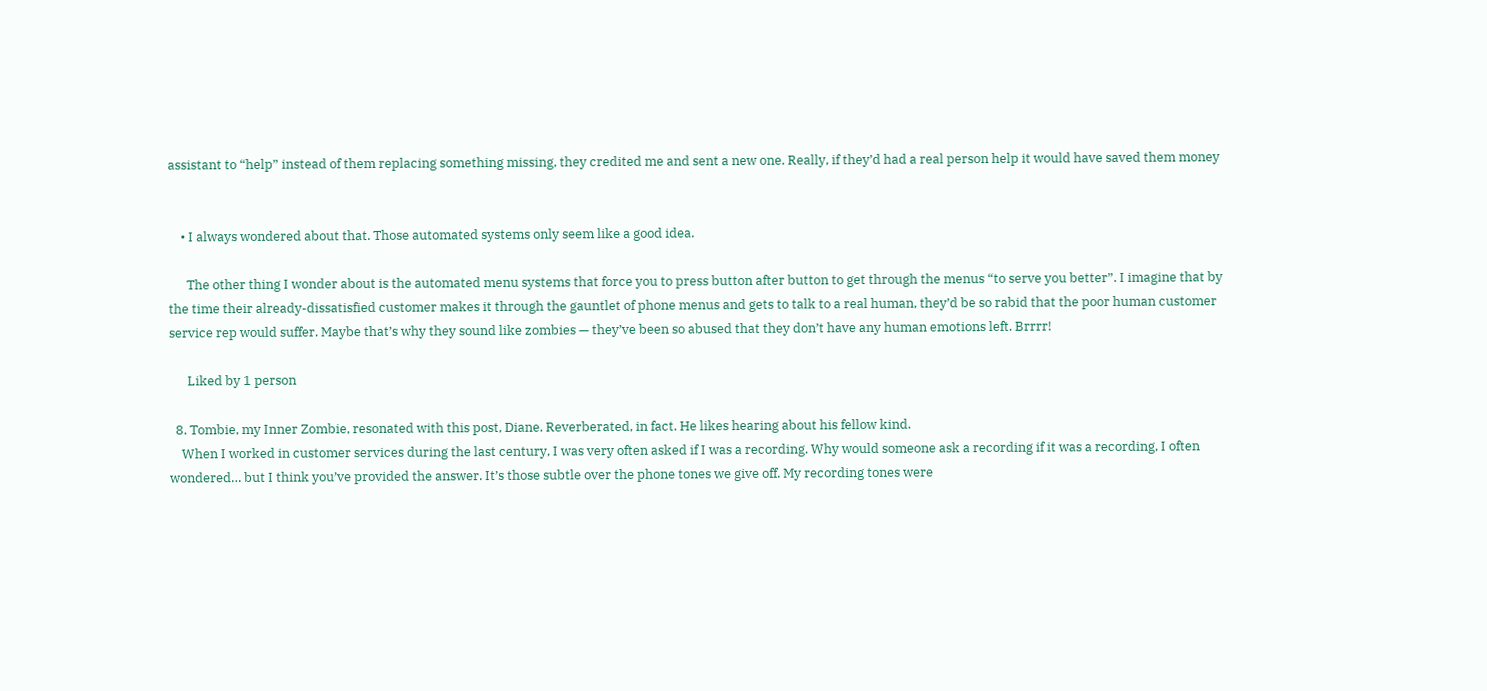assistant to “help” instead of them replacing something missing, they credited me and sent a new one. Really, if they’d had a real person help it would have saved them money


    • I always wondered about that. Those automated systems only seem like a good idea.

      The other thing I wonder about is the automated menu systems that force you to press button after button to get through the menus “to serve you better”. I imagine that by the time their already-dissatisfied customer makes it through the gauntlet of phone menus and gets to talk to a real human, they’d be so rabid that the poor human customer service rep would suffer. Maybe that’s why they sound like zombies — they’ve been so abused that they don’t have any human emotions left. Brrrr!

      Liked by 1 person

  8. Tombie, my Inner Zombie, resonated with this post, Diane. Reverberated, in fact. He likes hearing about his fellow kind.
    When I worked in customer services during the last century, I was very often asked if I was a recording. Why would someone ask a recording if it was a recording, I often wondered… but I think you’ve provided the answer. It’s those subtle over the phone tones we give off. My recording tones were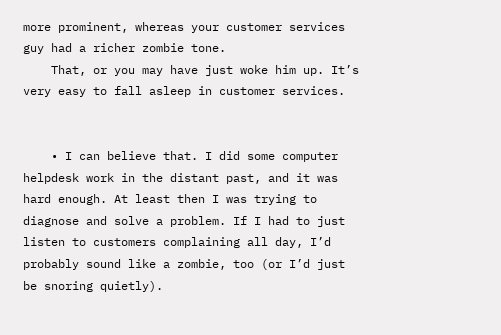more prominent, whereas your customer services guy had a richer zombie tone.
    That, or you may have just woke him up. It’s very easy to fall asleep in customer services.


    • I can believe that. I did some computer helpdesk work in the distant past, and it was hard enough. At least then I was trying to diagnose and solve a problem. If I had to just listen to customers complaining all day, I’d probably sound like a zombie, too (or I’d just be snoring quietly).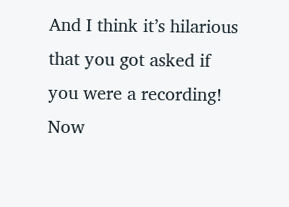And I think it’s hilarious that you got asked if you were a recording! Now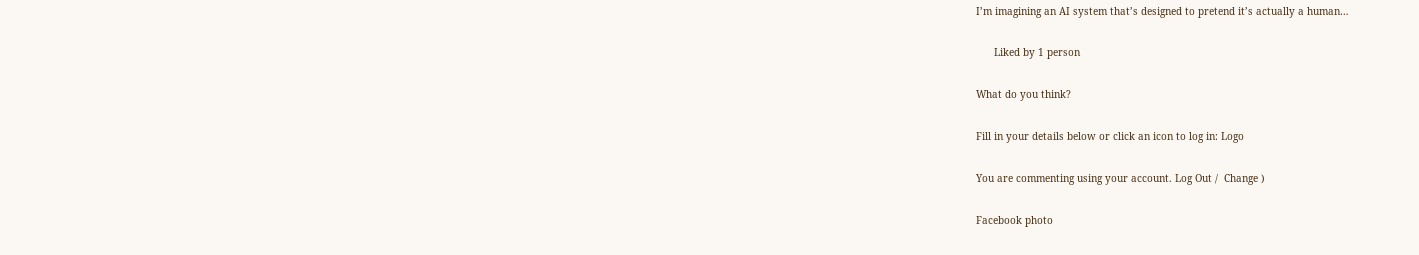I’m imagining an AI system that’s designed to pretend it’s actually a human…

      Liked by 1 person

What do you think?

Fill in your details below or click an icon to log in: Logo

You are commenting using your account. Log Out /  Change )

Facebook photo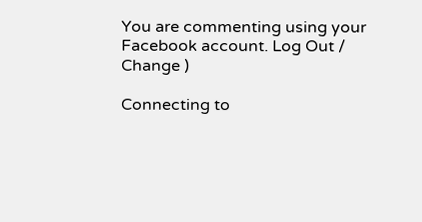You are commenting using your Facebook account. Log Out /  Change )

Connecting to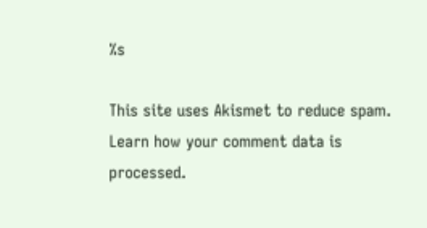%s

This site uses Akismet to reduce spam. Learn how your comment data is processed.